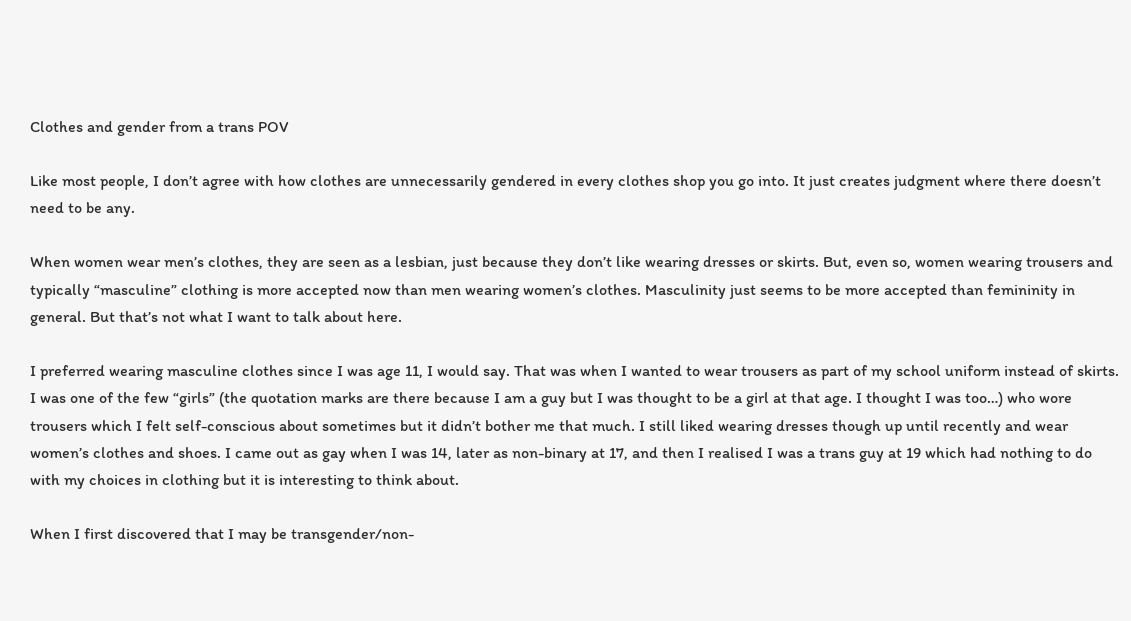Clothes and gender from a trans POV

Like most people, I don’t agree with how clothes are unnecessarily gendered in every clothes shop you go into. It just creates judgment where there doesn’t need to be any.

When women wear men’s clothes, they are seen as a lesbian, just because they don’t like wearing dresses or skirts. But, even so, women wearing trousers and typically “masculine” clothing is more accepted now than men wearing women’s clothes. Masculinity just seems to be more accepted than femininity in general. But that’s not what I want to talk about here.

I preferred wearing masculine clothes since I was age 11, I would say. That was when I wanted to wear trousers as part of my school uniform instead of skirts. I was one of the few “girls” (the quotation marks are there because I am a guy but I was thought to be a girl at that age. I thought I was too…) who wore trousers which I felt self-conscious about sometimes but it didn’t bother me that much. I still liked wearing dresses though up until recently and wear women’s clothes and shoes. I came out as gay when I was 14, later as non-binary at 17, and then I realised I was a trans guy at 19 which had nothing to do with my choices in clothing but it is interesting to think about.

When I first discovered that I may be transgender/non-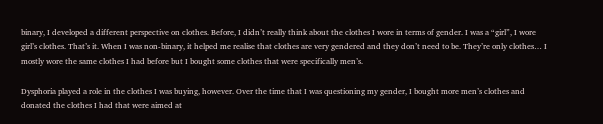binary, I developed a different perspective on clothes. Before, I didn’t really think about the clothes I wore in terms of gender. I was a “girl”, I wore girl’s clothes. That’s it. When I was non-binary, it helped me realise that clothes are very gendered and they don’t need to be. They’re only clothes… I mostly wore the same clothes I had before but I bought some clothes that were specifically men’s.

Dysphoria played a role in the clothes I was buying, however. Over the time that I was questioning my gender, I bought more men’s clothes and donated the clothes I had that were aimed at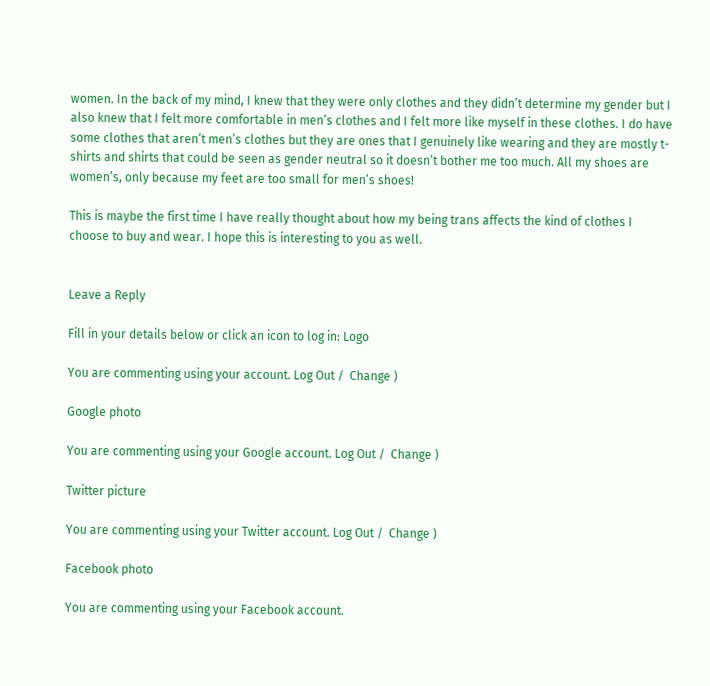women. In the back of my mind, I knew that they were only clothes and they didn’t determine my gender but I also knew that I felt more comfortable in men’s clothes and I felt more like myself in these clothes. I do have some clothes that aren’t men’s clothes but they are ones that I genuinely like wearing and they are mostly t-shirts and shirts that could be seen as gender neutral so it doesn’t bother me too much. All my shoes are women’s, only because my feet are too small for men’s shoes!

This is maybe the first time I have really thought about how my being trans affects the kind of clothes I choose to buy and wear. I hope this is interesting to you as well.


Leave a Reply

Fill in your details below or click an icon to log in: Logo

You are commenting using your account. Log Out /  Change )

Google photo

You are commenting using your Google account. Log Out /  Change )

Twitter picture

You are commenting using your Twitter account. Log Out /  Change )

Facebook photo

You are commenting using your Facebook account.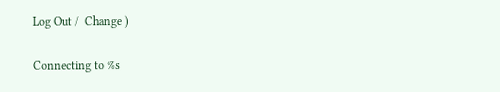Log Out /  Change )

Connecting to %s